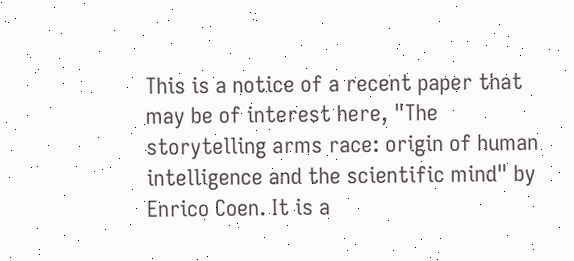This is a notice of a recent paper that may be of interest here, "The storytelling arms race: origin of human intelligence and the scientific mind" by Enrico Coen. It is a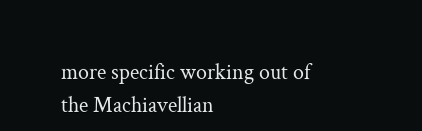more specific working out of the Machiavellian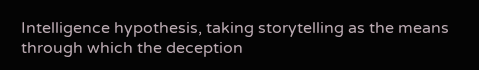Intelligence hypothesis, taking storytelling as the means through which the deception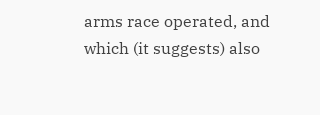arms race operated, and which (it suggests) also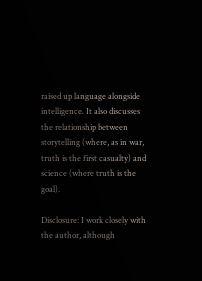raised up language alongside intelligence. It also discusses the relationship between storytelling (where, as in war, truth is the first casualty) and science (where truth is the goal).

Disclosure: I work closely with the author, although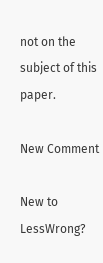not on the subject of this paper.

New Comment

New to LessWrong?